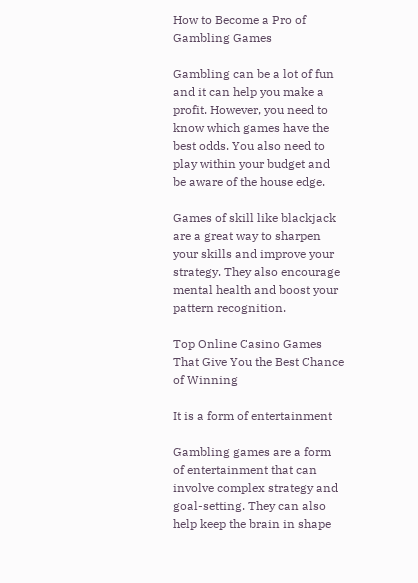How to Become a Pro of Gambling Games

Gambling can be a lot of fun and it can help you make a profit. However, you need to know which games have the best odds. You also need to play within your budget and be aware of the house edge.

Games of skill like blackjack are a great way to sharpen your skills and improve your strategy. They also encourage mental health and boost your pattern recognition.

Top Online Casino Games That Give You the Best Chance of Winning

It is a form of entertainment

Gambling games are a form of entertainment that can involve complex strategy and goal-setting. They can also help keep the brain in shape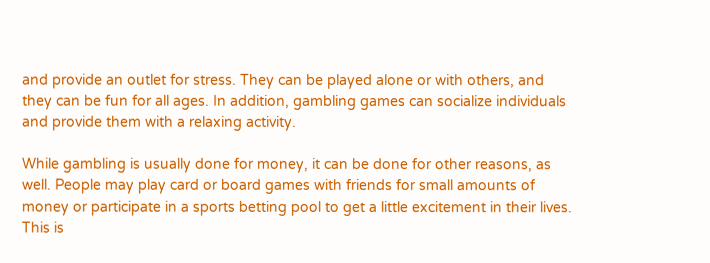and provide an outlet for stress. They can be played alone or with others, and they can be fun for all ages. In addition, gambling games can socialize individuals and provide them with a relaxing activity.

While gambling is usually done for money, it can be done for other reasons, as well. People may play card or board games with friends for small amounts of money or participate in a sports betting pool to get a little excitement in their lives. This is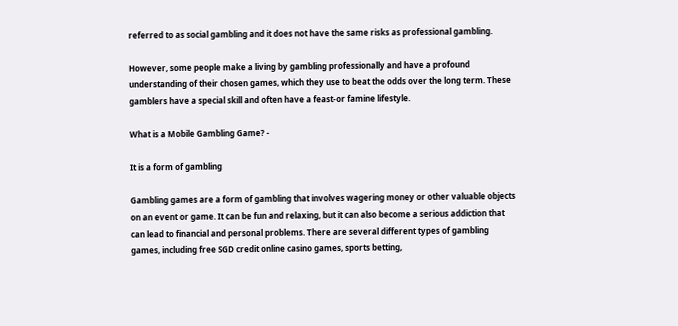referred to as social gambling and it does not have the same risks as professional gambling.

However, some people make a living by gambling professionally and have a profound understanding of their chosen games, which they use to beat the odds over the long term. These gamblers have a special skill and often have a feast-or famine lifestyle.

What is a Mobile Gambling Game? -

It is a form of gambling

Gambling games are a form of gambling that involves wagering money or other valuable objects on an event or game. It can be fun and relaxing, but it can also become a serious addiction that can lead to financial and personal problems. There are several different types of gambling games, including free SGD credit online casino games, sports betting,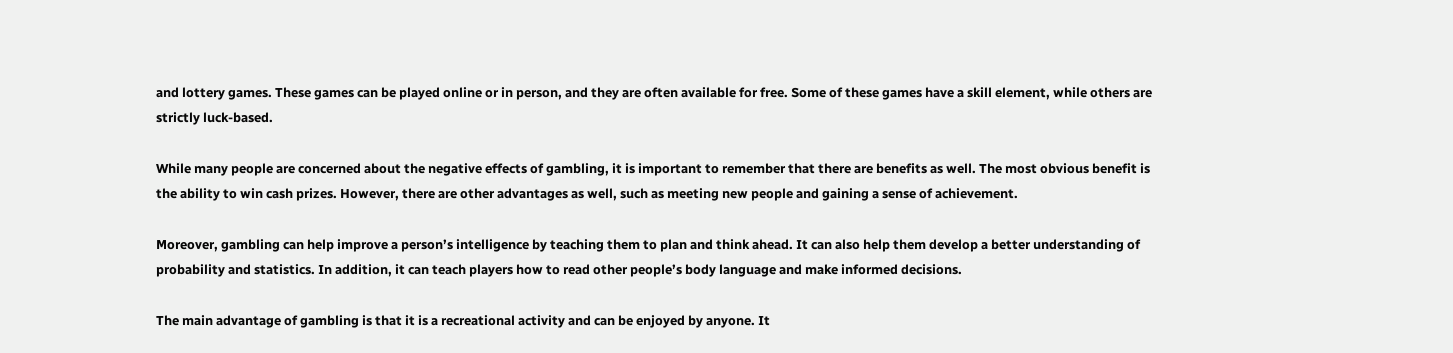and lottery games. These games can be played online or in person, and they are often available for free. Some of these games have a skill element, while others are strictly luck-based.

While many people are concerned about the negative effects of gambling, it is important to remember that there are benefits as well. The most obvious benefit is the ability to win cash prizes. However, there are other advantages as well, such as meeting new people and gaining a sense of achievement.

Moreover, gambling can help improve a person’s intelligence by teaching them to plan and think ahead. It can also help them develop a better understanding of probability and statistics. In addition, it can teach players how to read other people’s body language and make informed decisions.

The main advantage of gambling is that it is a recreational activity and can be enjoyed by anyone. It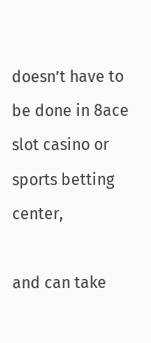doesn’t have to be done in 8ace slot casino or sports betting center,

and can take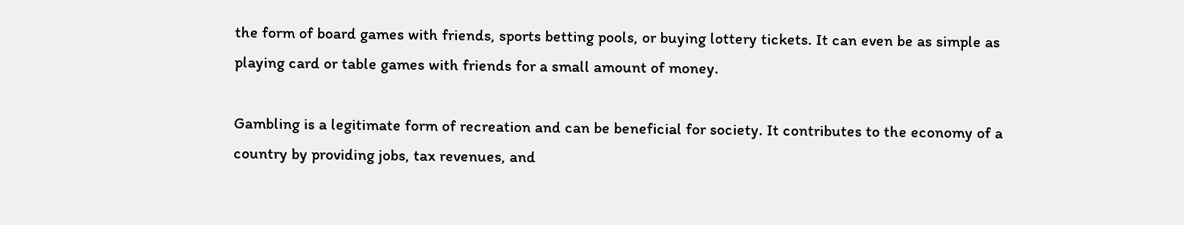the form of board games with friends, sports betting pools, or buying lottery tickets. It can even be as simple as playing card or table games with friends for a small amount of money.

Gambling is a legitimate form of recreation and can be beneficial for society. It contributes to the economy of a country by providing jobs, tax revenues, and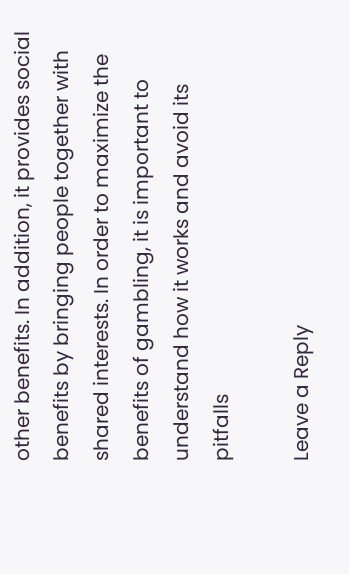other benefits. In addition, it provides social benefits by bringing people together with shared interests. In order to maximize the benefits of gambling, it is important to understand how it works and avoid its pitfalls

Leave a Reply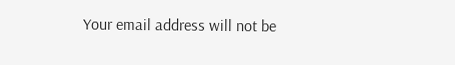Your email address will not be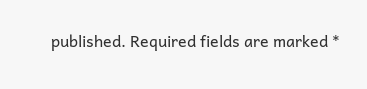published. Required fields are marked *